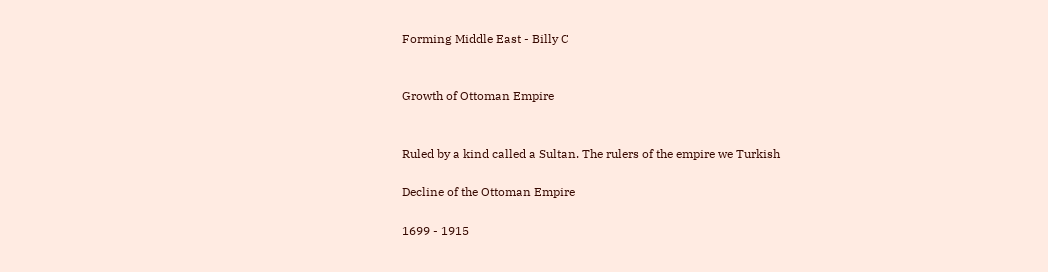Forming Middle East - Billy C


Growth of Ottoman Empire


Ruled by a kind called a Sultan. The rulers of the empire we Turkish

Decline of the Ottoman Empire

1699 - 1915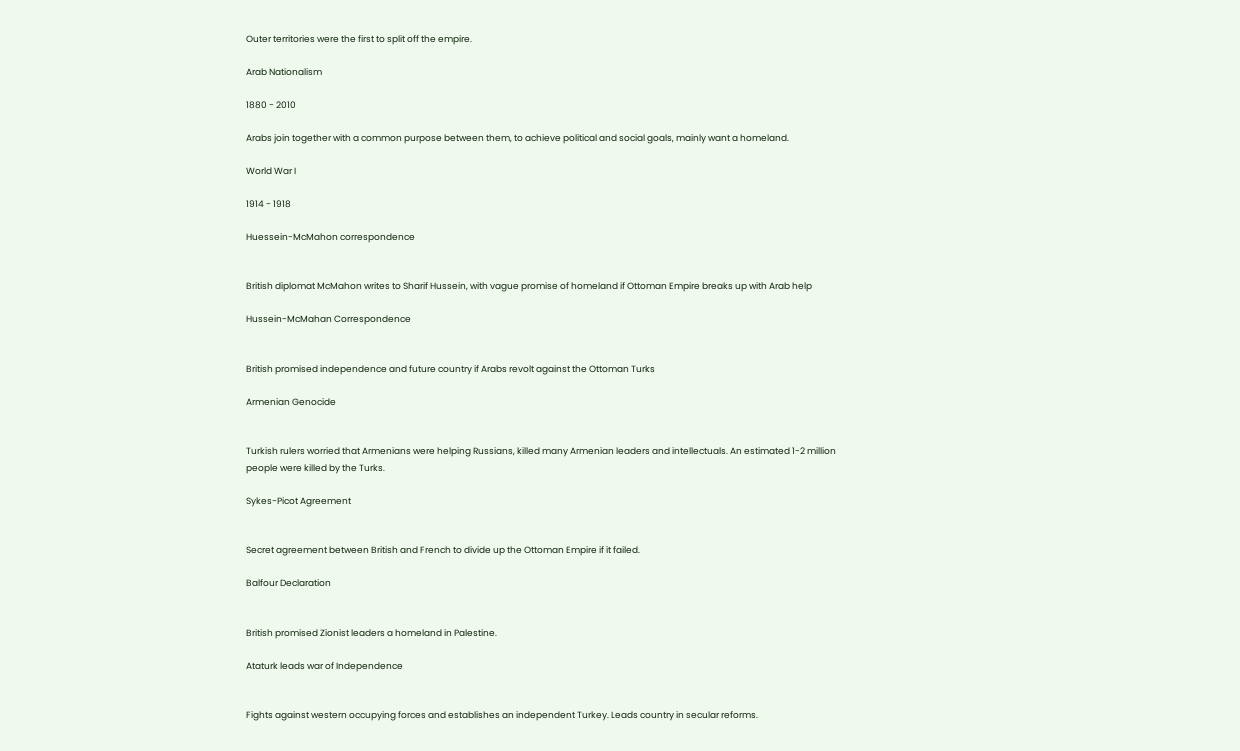Outer territories were the first to split off the empire.

Arab Nationalism

1880 - 2010

Arabs join together with a common purpose between them, to achieve political and social goals, mainly want a homeland.

World War I

1914 - 1918

Huessein-McMahon correspondence


British diplomat McMahon writes to Sharif Hussein, with vague promise of homeland if Ottoman Empire breaks up with Arab help

Hussein-McMahan Correspondence


British promised independence and future country if Arabs revolt against the Ottoman Turks

Armenian Genocide


Turkish rulers worried that Armenians were helping Russians, killed many Armenian leaders and intellectuals. An estimated 1-2 million people were killed by the Turks.

Sykes-Picot Agreement


Secret agreement between British and French to divide up the Ottoman Empire if it failed.

Balfour Declaration


British promised Zionist leaders a homeland in Palestine.

Ataturk leads war of Independence


Fights against western occupying forces and establishes an independent Turkey. Leads country in secular reforms.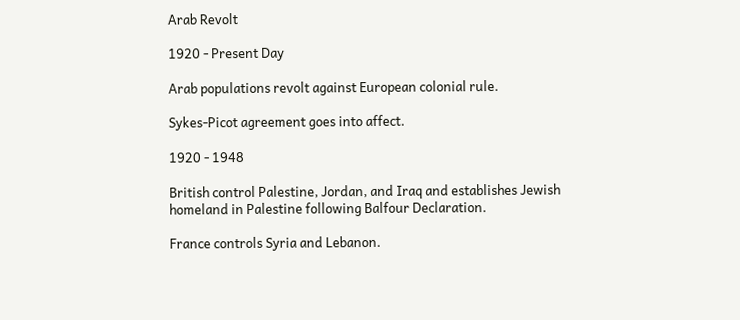Arab Revolt

1920 - Present Day

Arab populations revolt against European colonial rule.

Sykes-Picot agreement goes into affect.

1920 - 1948

British control Palestine, Jordan, and Iraq and establishes Jewish homeland in Palestine following Balfour Declaration.

France controls Syria and Lebanon.